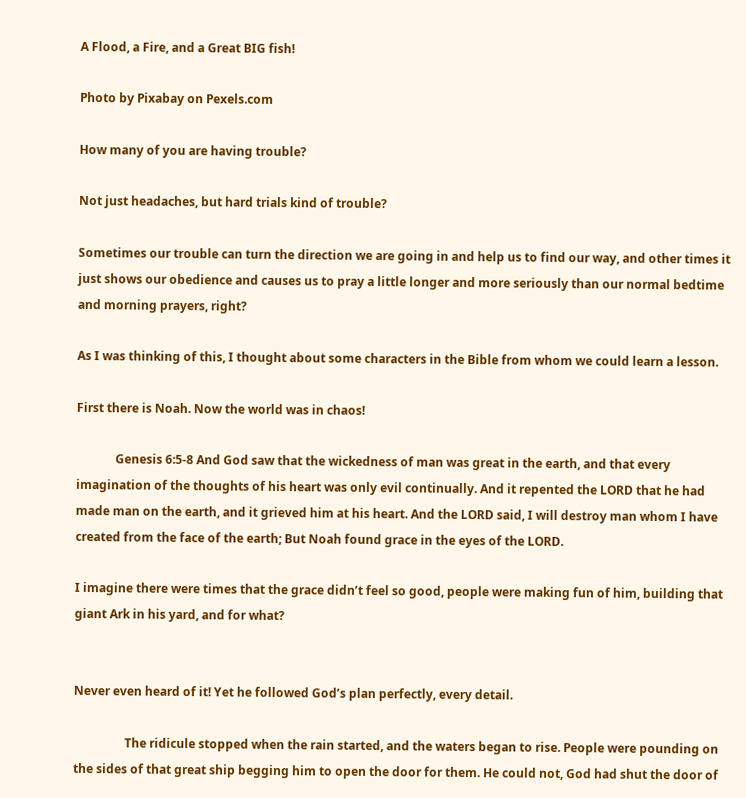A Flood, a Fire, and a Great BIG fish!

Photo by Pixabay on Pexels.com

How many of you are having trouble?

Not just headaches, but hard trials kind of trouble?

Sometimes our trouble can turn the direction we are going in and help us to find our way, and other times it just shows our obedience and causes us to pray a little longer and more seriously than our normal bedtime and morning prayers, right?

As I was thinking of this, I thought about some characters in the Bible from whom we could learn a lesson.

First there is Noah. Now the world was in chaos!

             Genesis 6:5-8 And God saw that the wickedness of man was great in the earth, and that every imagination of the thoughts of his heart was only evil continually. And it repented the LORD that he had made man on the earth, and it grieved him at his heart. And the LORD said, I will destroy man whom I have created from the face of the earth; But Noah found grace in the eyes of the LORD.

I imagine there were times that the grace didn’t feel so good, people were making fun of him, building that giant Ark in his yard, and for what?


Never even heard of it! Yet he followed God’s plan perfectly, every detail.

                 The ridicule stopped when the rain started, and the waters began to rise. People were pounding on the sides of that great ship begging him to open the door for them. He could not, God had shut the door of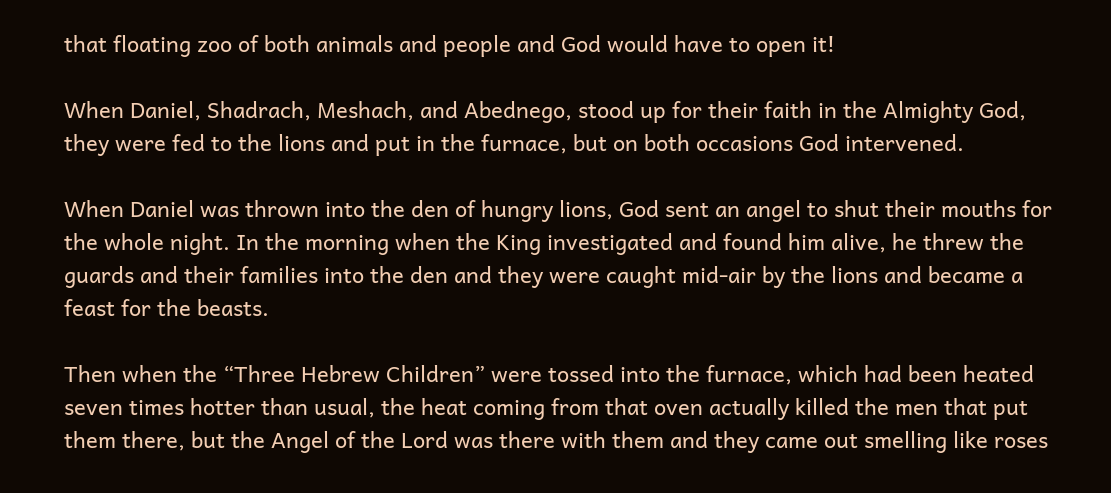that floating zoo of both animals and people and God would have to open it!

When Daniel, Shadrach, Meshach, and Abednego, stood up for their faith in the Almighty God, they were fed to the lions and put in the furnace, but on both occasions God intervened.

When Daniel was thrown into the den of hungry lions, God sent an angel to shut their mouths for the whole night. In the morning when the King investigated and found him alive, he threw the guards and their families into the den and they were caught mid-air by the lions and became a feast for the beasts.

Then when the “Three Hebrew Children” were tossed into the furnace, which had been heated seven times hotter than usual, the heat coming from that oven actually killed the men that put them there, but the Angel of the Lord was there with them and they came out smelling like roses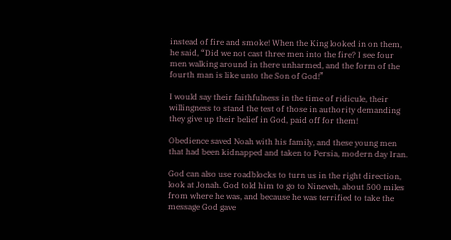instead of fire and smoke! When the King looked in on them, he said, “Did we not cast three men into the fire? I see four men walking around in there unharmed, and the form of the fourth man is like unto the Son of God!”

I would say their faithfulness in the time of ridicule, their willingness to stand the test of those in authority demanding they give up their belief in God, paid off for them!

Obedience saved Noah with his family, and these young men that had been kidnapped and taken to Persia, modern day Iran.

God can also use roadblocks to turn us in the right direction, look at Jonah. God told him to go to Nineveh, about 500 miles from where he was, and because he was terrified to take the message God gave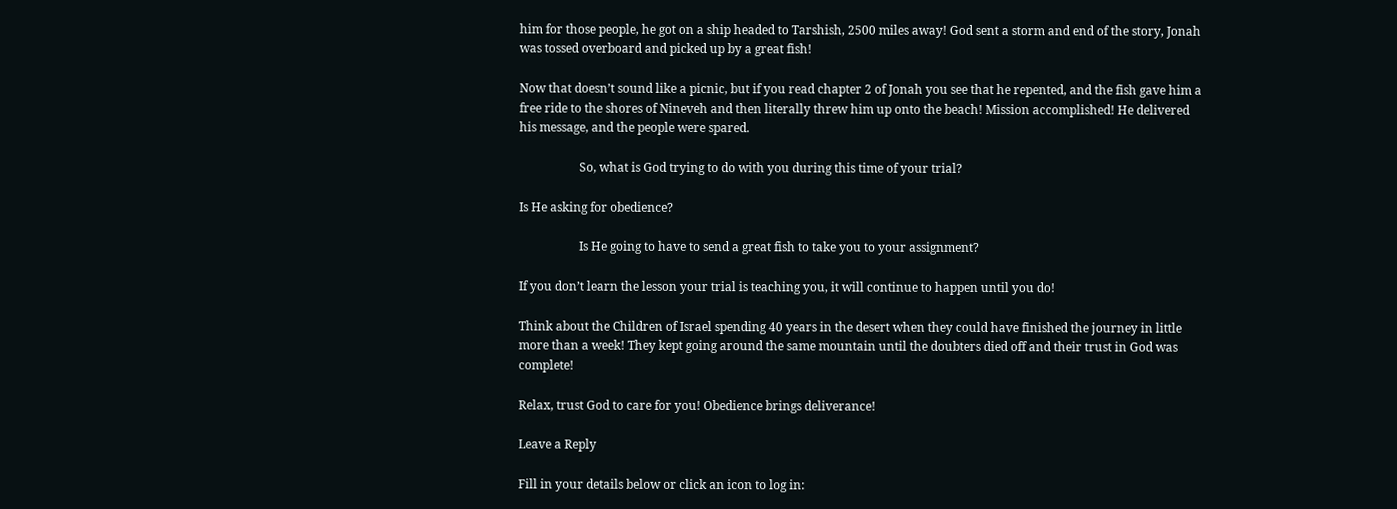him for those people, he got on a ship headed to Tarshish, 2500 miles away! God sent a storm and end of the story, Jonah was tossed overboard and picked up by a great fish!

Now that doesn’t sound like a picnic, but if you read chapter 2 of Jonah you see that he repented, and the fish gave him a free ride to the shores of Nineveh and then literally threw him up onto the beach! Mission accomplished! He delivered his message, and the people were spared.

                    So, what is God trying to do with you during this time of your trial?

Is He asking for obedience?

                    Is He going to have to send a great fish to take you to your assignment?

If you don’t learn the lesson your trial is teaching you, it will continue to happen until you do!

Think about the Children of Israel spending 40 years in the desert when they could have finished the journey in little more than a week! They kept going around the same mountain until the doubters died off and their trust in God was complete!

Relax, trust God to care for you! Obedience brings deliverance!

Leave a Reply

Fill in your details below or click an icon to log in: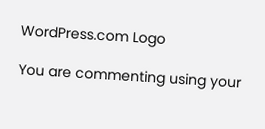WordPress.com Logo

You are commenting using your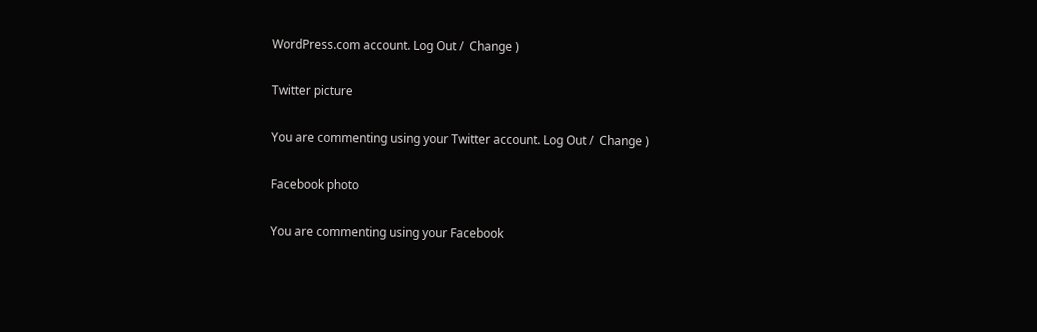WordPress.com account. Log Out /  Change )

Twitter picture

You are commenting using your Twitter account. Log Out /  Change )

Facebook photo

You are commenting using your Facebook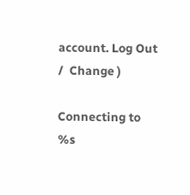account. Log Out /  Change )

Connecting to %s